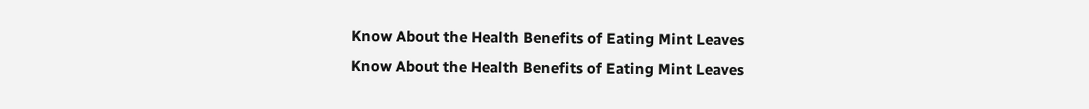Know About the Health Benefits of Eating Mint Leaves
Know About the Health Benefits of Eating Mint Leaves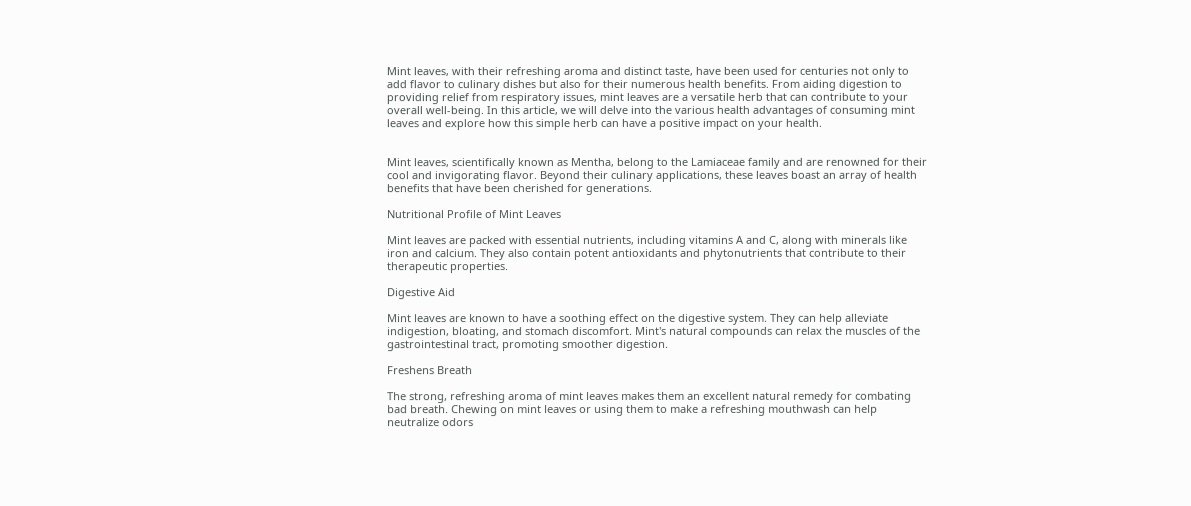Mint leaves, with their refreshing aroma and distinct taste, have been used for centuries not only to add flavor to culinary dishes but also for their numerous health benefits. From aiding digestion to providing relief from respiratory issues, mint leaves are a versatile herb that can contribute to your overall well-being. In this article, we will delve into the various health advantages of consuming mint leaves and explore how this simple herb can have a positive impact on your health.


Mint leaves, scientifically known as Mentha, belong to the Lamiaceae family and are renowned for their cool and invigorating flavor. Beyond their culinary applications, these leaves boast an array of health benefits that have been cherished for generations.

Nutritional Profile of Mint Leaves

Mint leaves are packed with essential nutrients, including vitamins A and C, along with minerals like iron and calcium. They also contain potent antioxidants and phytonutrients that contribute to their therapeutic properties.

Digestive Aid

Mint leaves are known to have a soothing effect on the digestive system. They can help alleviate indigestion, bloating, and stomach discomfort. Mint's natural compounds can relax the muscles of the gastrointestinal tract, promoting smoother digestion.

Freshens Breath

The strong, refreshing aroma of mint leaves makes them an excellent natural remedy for combating bad breath. Chewing on mint leaves or using them to make a refreshing mouthwash can help neutralize odors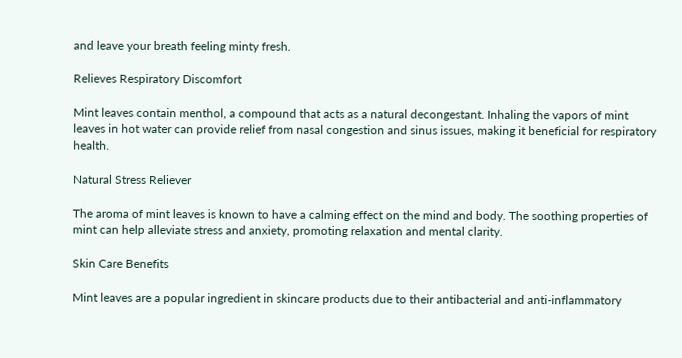and leave your breath feeling minty fresh.

Relieves Respiratory Discomfort

Mint leaves contain menthol, a compound that acts as a natural decongestant. Inhaling the vapors of mint leaves in hot water can provide relief from nasal congestion and sinus issues, making it beneficial for respiratory health.

Natural Stress Reliever

The aroma of mint leaves is known to have a calming effect on the mind and body. The soothing properties of mint can help alleviate stress and anxiety, promoting relaxation and mental clarity.

Skin Care Benefits

Mint leaves are a popular ingredient in skincare products due to their antibacterial and anti-inflammatory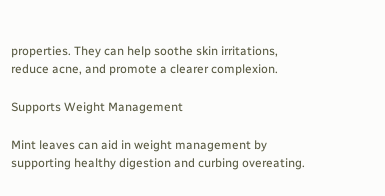properties. They can help soothe skin irritations, reduce acne, and promote a clearer complexion.

Supports Weight Management

Mint leaves can aid in weight management by supporting healthy digestion and curbing overeating.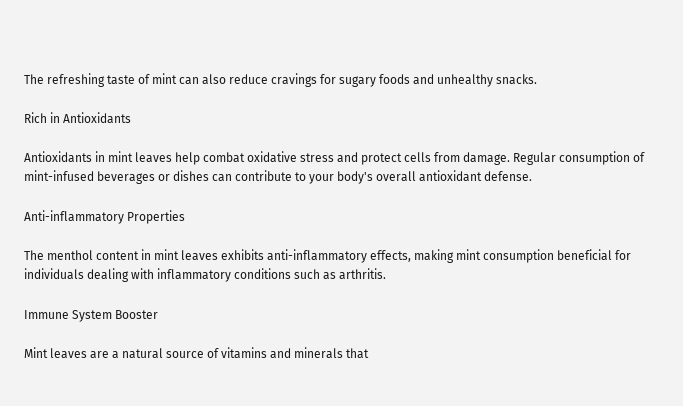The refreshing taste of mint can also reduce cravings for sugary foods and unhealthy snacks.

Rich in Antioxidants

Antioxidants in mint leaves help combat oxidative stress and protect cells from damage. Regular consumption of mint-infused beverages or dishes can contribute to your body's overall antioxidant defense.

Anti-inflammatory Properties

The menthol content in mint leaves exhibits anti-inflammatory effects, making mint consumption beneficial for individuals dealing with inflammatory conditions such as arthritis.

Immune System Booster

Mint leaves are a natural source of vitamins and minerals that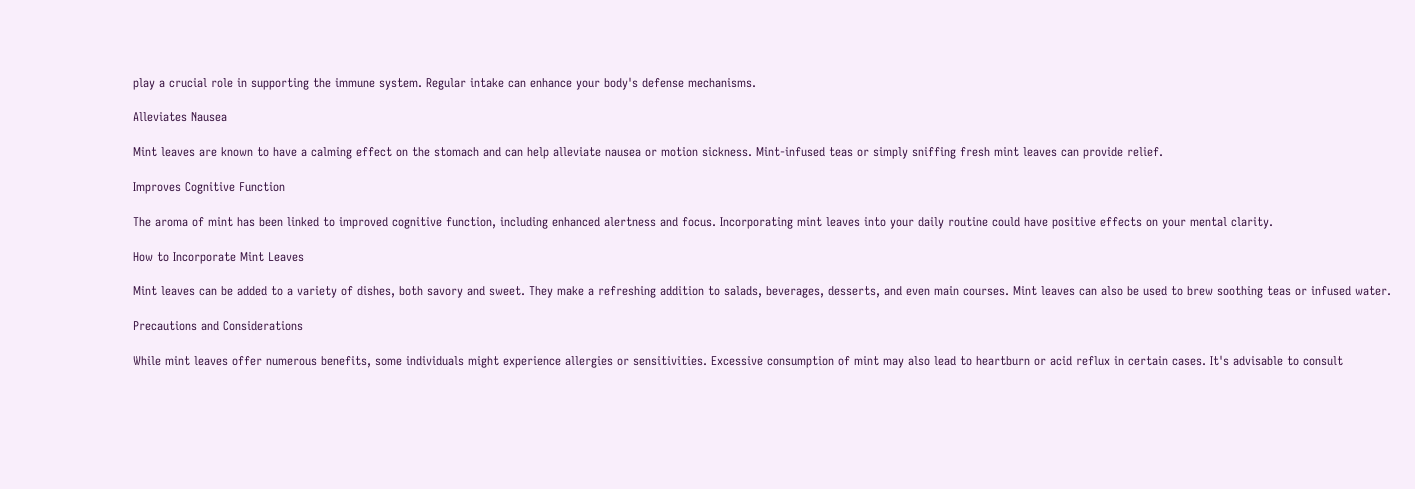play a crucial role in supporting the immune system. Regular intake can enhance your body's defense mechanisms.

Alleviates Nausea

Mint leaves are known to have a calming effect on the stomach and can help alleviate nausea or motion sickness. Mint-infused teas or simply sniffing fresh mint leaves can provide relief.

Improves Cognitive Function

The aroma of mint has been linked to improved cognitive function, including enhanced alertness and focus. Incorporating mint leaves into your daily routine could have positive effects on your mental clarity.

How to Incorporate Mint Leaves

Mint leaves can be added to a variety of dishes, both savory and sweet. They make a refreshing addition to salads, beverages, desserts, and even main courses. Mint leaves can also be used to brew soothing teas or infused water.

Precautions and Considerations

While mint leaves offer numerous benefits, some individuals might experience allergies or sensitivities. Excessive consumption of mint may also lead to heartburn or acid reflux in certain cases. It's advisable to consult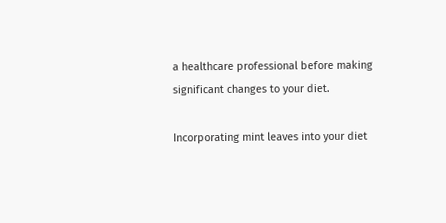a healthcare professional before making significant changes to your diet.

Incorporating mint leaves into your diet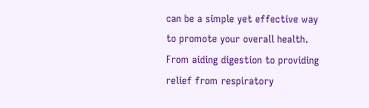can be a simple yet effective way to promote your overall health. From aiding digestion to providing relief from respiratory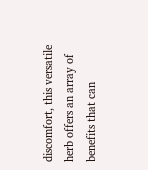discomfort, this versatile herb offers an array of benefits that can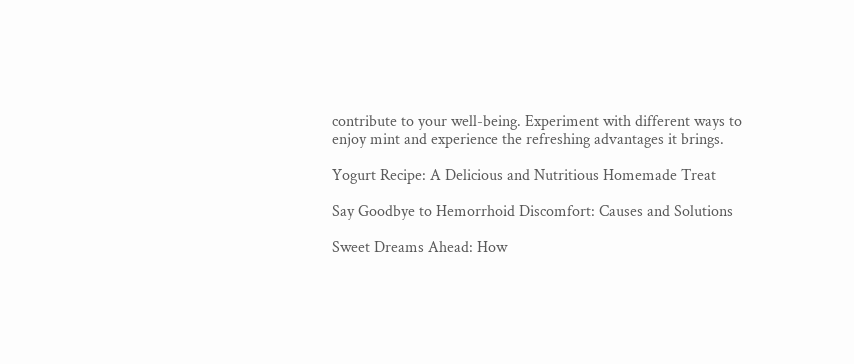contribute to your well-being. Experiment with different ways to enjoy mint and experience the refreshing advantages it brings.

Yogurt Recipe: A Delicious and Nutritious Homemade Treat

Say Goodbye to Hemorrhoid Discomfort: Causes and Solutions

Sweet Dreams Ahead: How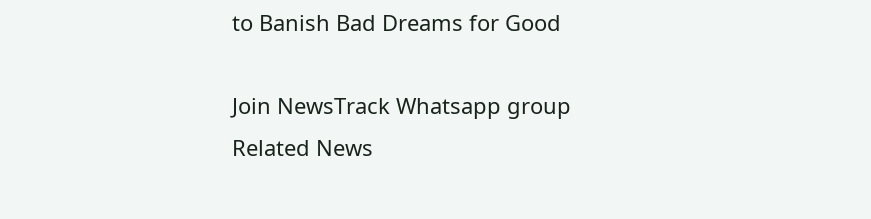to Banish Bad Dreams for Good

Join NewsTrack Whatsapp group
Related News